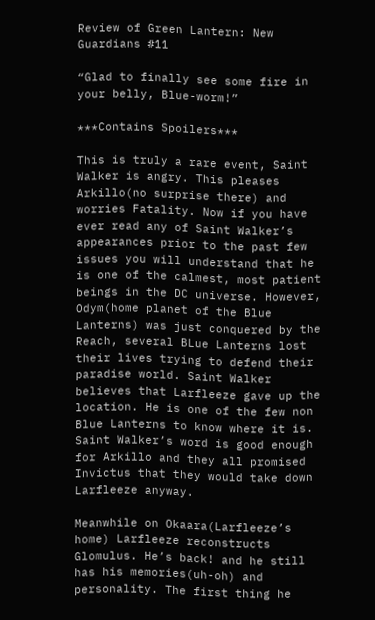Review of Green Lantern: New Guardians #11

“Glad to finally see some fire in your belly, Blue-worm!”

***Contains Spoilers***

This is truly a rare event, Saint Walker is angry. This pleases Arkillo(no surprise there) and worries Fatality. Now if you have ever read any of Saint Walker’s appearances prior to the past few issues you will understand that he is one of the calmest, most patient beings in the DC universe. However, Odym(home planet of the Blue Lanterns) was just conquered by the Reach, several BLue Lanterns lost their lives trying to defend their paradise world. Saint Walker believes that Larfleeze gave up the location. He is one of the few non Blue Lanterns to know where it is. Saint Walker’s word is good enough for Arkillo and they all promised Invictus that they would take down Larfleeze anyway.

Meanwhile on Okaara(Larfleeze’s home) Larfleeze reconstructs Glomulus. He’s back! and he still has his memories(uh-oh) and personality. The first thing he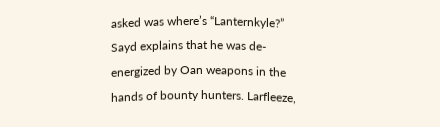asked was where’s “Lanternkyle?” Sayd explains that he was de-energized by Oan weapons in the hands of bounty hunters. Larfleeze,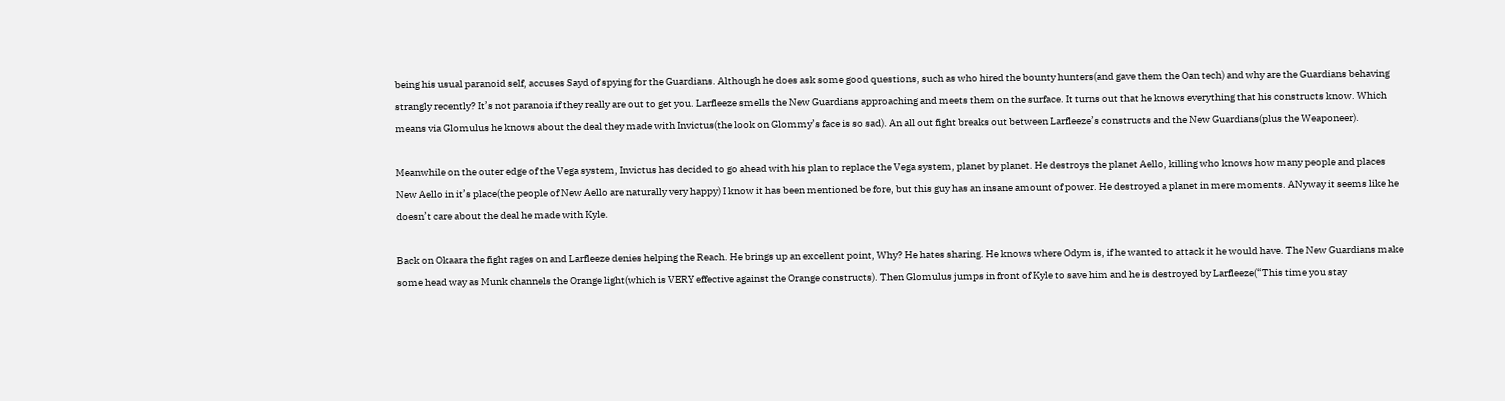being his usual paranoid self, accuses Sayd of spying for the Guardians. Although he does ask some good questions, such as who hired the bounty hunters(and gave them the Oan tech) and why are the Guardians behaving strangly recently? It’s not paranoia if they really are out to get you. Larfleeze smells the New Guardians approaching and meets them on the surface. It turns out that he knows everything that his constructs know. Which means via Glomulus he knows about the deal they made with Invictus(the look on Glommy’s face is so sad). An all out fight breaks out between Larfleeze’s constructs and the New Guardians(plus the Weaponeer).

Meanwhile on the outer edge of the Vega system, Invictus has decided to go ahead with his plan to replace the Vega system, planet by planet. He destroys the planet Aello, killing who knows how many people and places New Aello in it’s place(the people of New Aello are naturally very happy) I know it has been mentioned be fore, but this guy has an insane amount of power. He destroyed a planet in mere moments. ANyway it seems like he doesn’t care about the deal he made with Kyle.

Back on Okaara the fight rages on and Larfleeze denies helping the Reach. He brings up an excellent point, Why? He hates sharing. He knows where Odym is, if he wanted to attack it he would have. The New Guardians make some head way as Munk channels the Orange light(which is VERY effective against the Orange constructs). Then Glomulus jumps in front of Kyle to save him and he is destroyed by Larfleeze(“This time you stay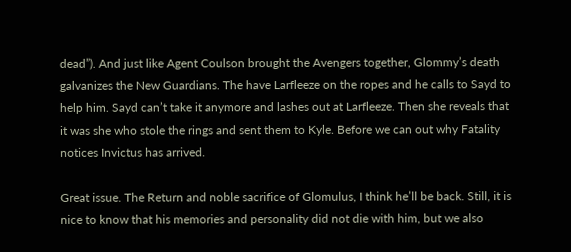dead”). And just like Agent Coulson brought the Avengers together, Glommy’s death galvanizes the New Guardians. The have Larfleeze on the ropes and he calls to Sayd to help him. Sayd can’t take it anymore and lashes out at Larfleeze. Then she reveals that it was she who stole the rings and sent them to Kyle. Before we can out why Fatality notices Invictus has arrived.

Great issue. The Return and noble sacrifice of Glomulus, I think he’ll be back. Still, it is nice to know that his memories and personality did not die with him, but we also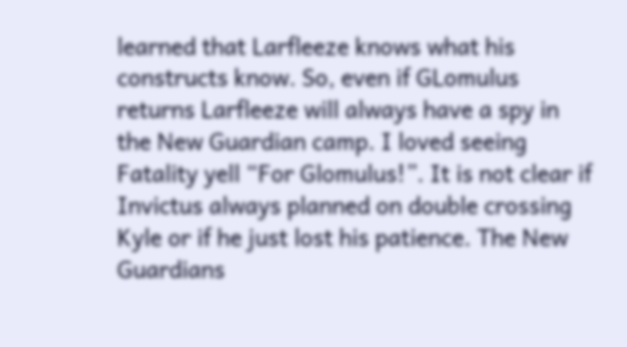learned that Larfleeze knows what his constructs know. So, even if GLomulus returns Larfleeze will always have a spy in the New Guardian camp. I loved seeing Fatality yell “For Glomulus!”. It is not clear if Invictus always planned on double crossing Kyle or if he just lost his patience. The New Guardians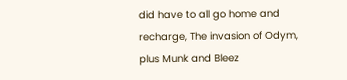did have to all go home and recharge, The invasion of Odym, plus Munk and Bleez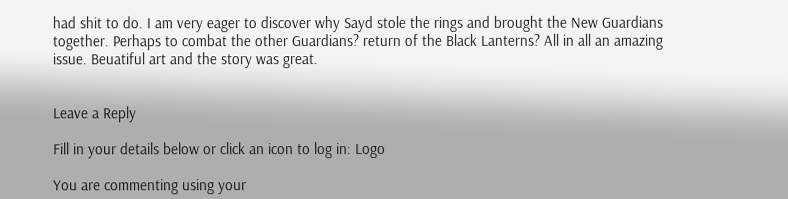had shit to do. I am very eager to discover why Sayd stole the rings and brought the New Guardians together. Perhaps to combat the other Guardians? return of the Black Lanterns? All in all an amazing issue. Beuatiful art and the story was great.


Leave a Reply

Fill in your details below or click an icon to log in: Logo

You are commenting using your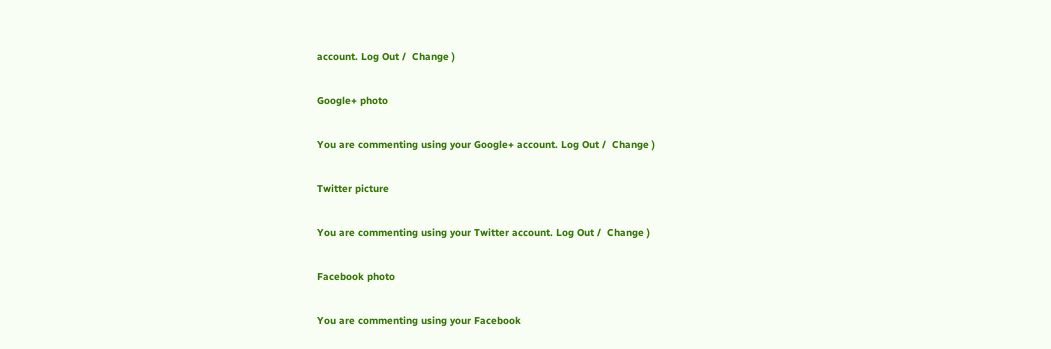account. Log Out /  Change )

Google+ photo

You are commenting using your Google+ account. Log Out /  Change )

Twitter picture

You are commenting using your Twitter account. Log Out /  Change )

Facebook photo

You are commenting using your Facebook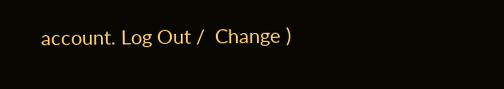account. Log Out /  Change )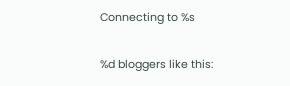Connecting to %s

%d bloggers like this: